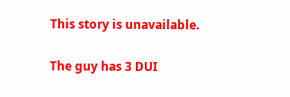This story is unavailable.

The guy has 3 DUI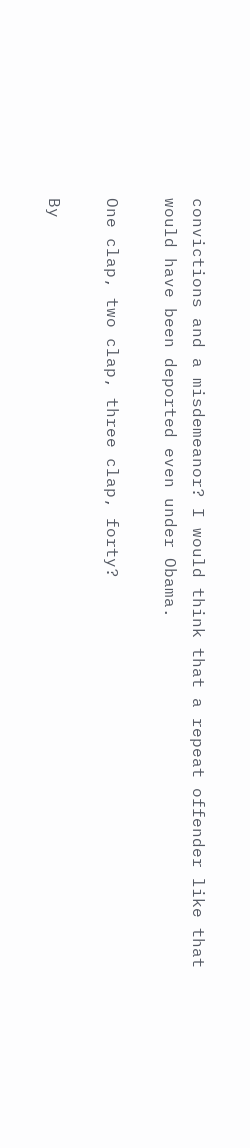convictions and a misdemeanor? I would think that a repeat offender like that would have been deported even under Obama.

One clap, two clap, three clap, forty?

By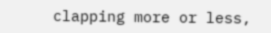clapping more or less,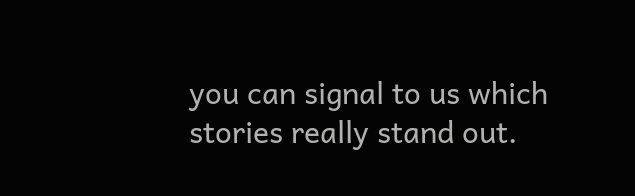you can signal to us which stories really stand out.